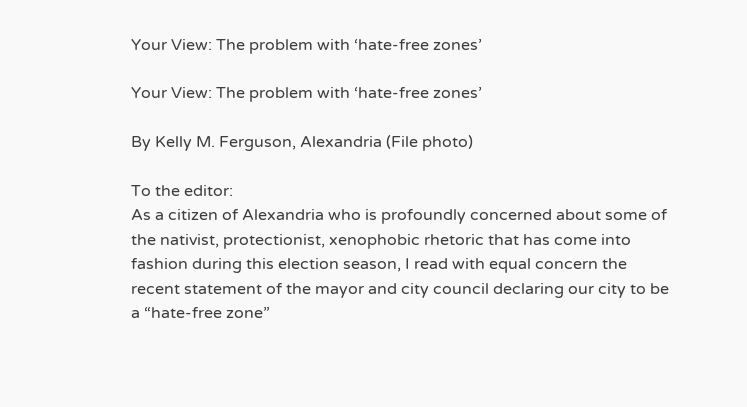Your View: The problem with ‘hate-free zones’

Your View: The problem with ‘hate-free zones’

By Kelly M. Ferguson, Alexandria (File photo)

To the editor:
As a citizen of Alexandria who is profoundly concerned about some of the nativist, protectionist, xenophobic rhetoric that has come into fashion during this election season, I read with equal concern the recent statement of the mayor and city council declaring our city to be a “hate-free zone”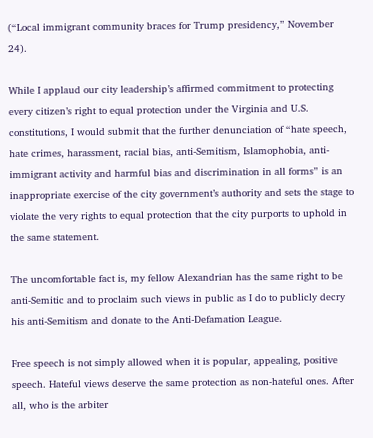(“Local immigrant community braces for Trump presidency,” November 24).

While I applaud our city leadership’s affirmed commitment to protecting every citizen’s right to equal protection under the Virginia and U.S. constitutions, I would submit that the further denunciation of “hate speech, hate crimes, harassment, racial bias, anti-Semitism, Islamophobia, anti-immigrant activity and harmful bias and discrimination in all forms” is an inappropriate exercise of the city government’s authority and sets the stage to violate the very rights to equal protection that the city purports to uphold in the same statement.

The uncomfortable fact is, my fellow Alexandrian has the same right to be anti-Semitic and to proclaim such views in public as I do to publicly decry his anti-Semitism and donate to the Anti-Defamation League.

Free speech is not simply allowed when it is popular, appealing, positive speech. Hateful views deserve the same protection as non-hateful ones. After all, who is the arbiter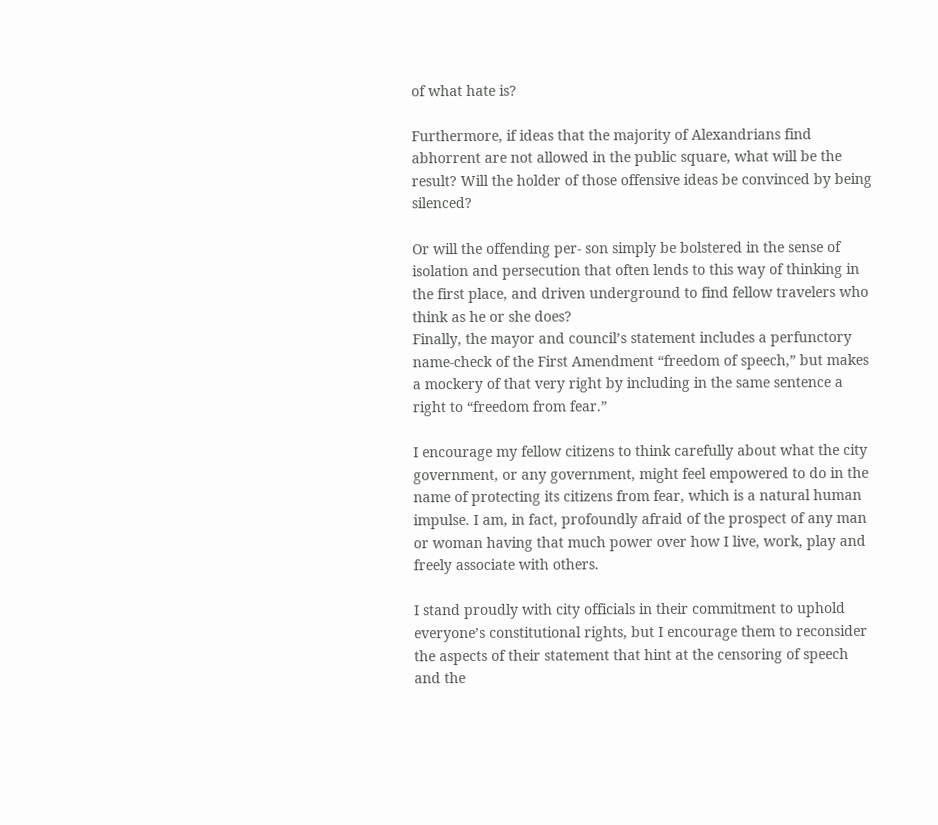of what hate is?

Furthermore, if ideas that the majority of Alexandrians find abhorrent are not allowed in the public square, what will be the result? Will the holder of those offensive ideas be convinced by being silenced?

Or will the offending per- son simply be bolstered in the sense of isolation and persecution that often lends to this way of thinking in the first place, and driven underground to find fellow travelers who think as he or she does?
Finally, the mayor and council’s statement includes a perfunctory name-check of the First Amendment “freedom of speech,” but makes a mockery of that very right by including in the same sentence a right to “freedom from fear.”

I encourage my fellow citizens to think carefully about what the city government, or any government, might feel empowered to do in the name of protecting its citizens from fear, which is a natural human impulse. I am, in fact, profoundly afraid of the prospect of any man or woman having that much power over how I live, work, play and freely associate with others.

I stand proudly with city officials in their commitment to uphold everyone’s constitutional rights, but I encourage them to reconsider the aspects of their statement that hint at the censoring of speech and the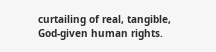curtailing of real, tangible, God-given human rights.